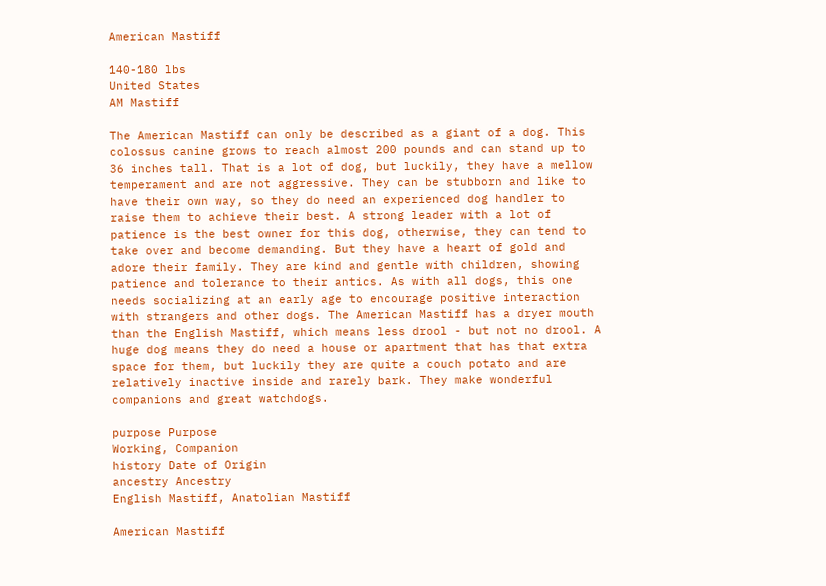American Mastiff

140-180 lbs
United States
AM Mastiff

The American Mastiff can only be described as a giant of a dog. This colossus canine grows to reach almost 200 pounds and can stand up to 36 inches tall. That is a lot of dog, but luckily, they have a mellow temperament and are not aggressive. They can be stubborn and like to have their own way, so they do need an experienced dog handler to raise them to achieve their best. A strong leader with a lot of patience is the best owner for this dog, otherwise, they can tend to take over and become demanding. But they have a heart of gold and adore their family. They are kind and gentle with children, showing patience and tolerance to their antics. As with all dogs, this one needs socializing at an early age to encourage positive interaction with strangers and other dogs. The American Mastiff has a dryer mouth than the English Mastiff, which means less drool - but not no drool. A huge dog means they do need a house or apartment that has that extra space for them, but luckily they are quite a couch potato and are relatively inactive inside and rarely bark. They make wonderful companions and great watchdogs.

purpose Purpose
Working, Companion
history Date of Origin
ancestry Ancestry
English Mastiff, Anatolian Mastiff

American Mastiff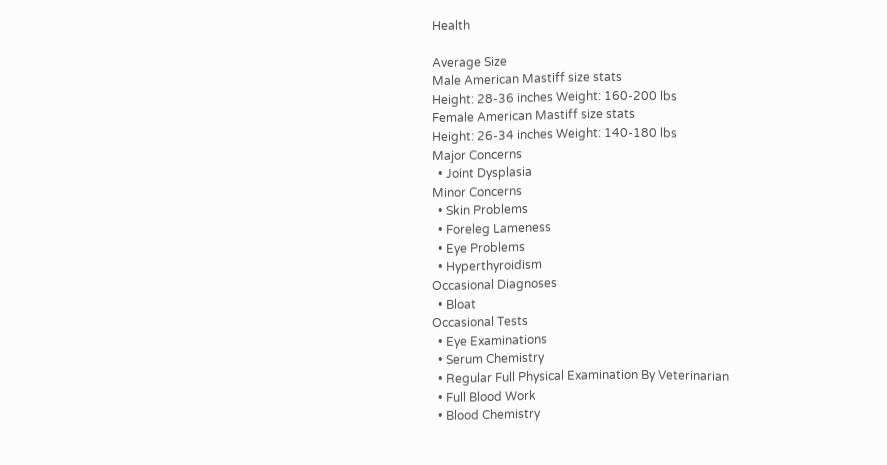Health

Average Size
Male American Mastiff size stats
Height: 28-36 inches Weight: 160-200 lbs
Female American Mastiff size stats
Height: 26-34 inches Weight: 140-180 lbs
Major Concerns
  • Joint Dysplasia
Minor Concerns
  • Skin Problems
  • Foreleg Lameness
  • Eye Problems
  • Hyperthyroidism
Occasional Diagnoses
  • Bloat
Occasional Tests
  • Eye Examinations
  • Serum Chemistry
  • Regular Full Physical Examination By Veterinarian
  • Full Blood Work
  • Blood Chemistry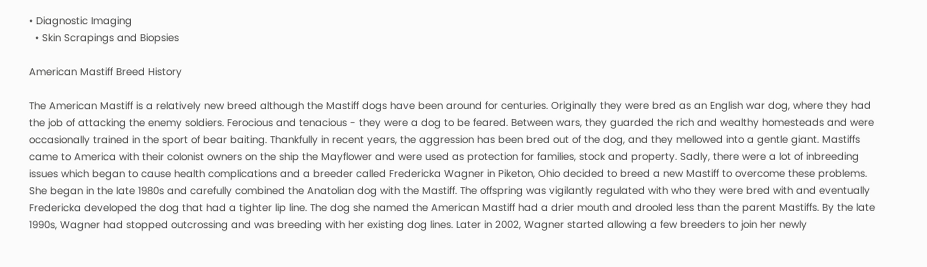• Diagnostic Imaging
  • Skin Scrapings and Biopsies

American Mastiff Breed History

The American Mastiff is a relatively new breed although the Mastiff dogs have been around for centuries. Originally they were bred as an English war dog, where they had the job of attacking the enemy soldiers. Ferocious and tenacious - they were a dog to be feared. Between wars, they guarded the rich and wealthy homesteads and were occasionally trained in the sport of bear baiting. Thankfully in recent years, the aggression has been bred out of the dog, and they mellowed into a gentle giant. Mastiffs came to America with their colonist owners on the ship the Mayflower and were used as protection for families, stock and property. Sadly, there were a lot of inbreeding issues which began to cause health complications and a breeder called Fredericka Wagner in Piketon, Ohio decided to breed a new Mastiff to overcome these problems. She began in the late 1980s and carefully combined the Anatolian dog with the Mastiff. The offspring was vigilantly regulated with who they were bred with and eventually Fredericka developed the dog that had a tighter lip line. The dog she named the American Mastiff had a drier mouth and drooled less than the parent Mastiffs. By the late 1990s, Wagner had stopped outcrossing and was breeding with her existing dog lines. Later in 2002, Wagner started allowing a few breeders to join her newly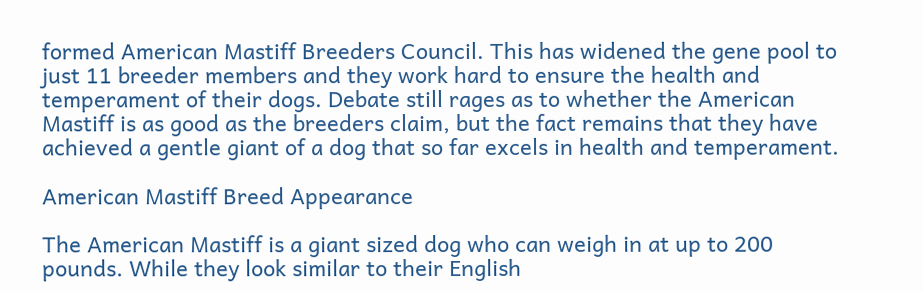formed American Mastiff Breeders Council. This has widened the gene pool to just 11 breeder members and they work hard to ensure the health and temperament of their dogs. Debate still rages as to whether the American Mastiff is as good as the breeders claim, but the fact remains that they have achieved a gentle giant of a dog that so far excels in health and temperament.

American Mastiff Breed Appearance

The American Mastiff is a giant sized dog who can weigh in at up to 200 pounds. While they look similar to their English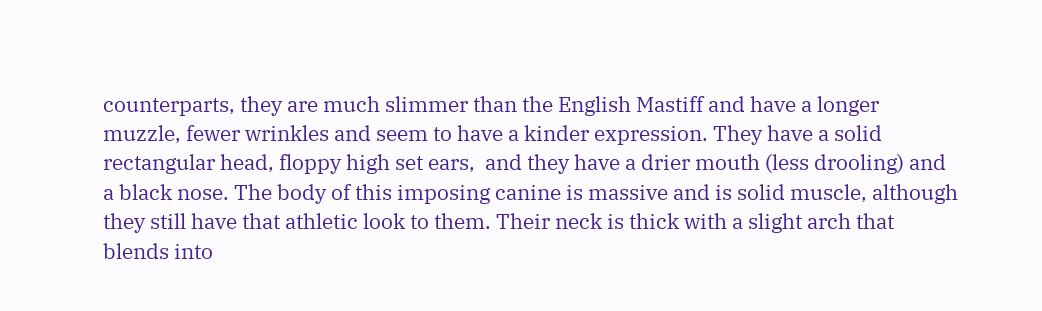counterparts, they are much slimmer than the English Mastiff and have a longer muzzle, fewer wrinkles and seem to have a kinder expression. They have a solid rectangular head, floppy high set ears,  and they have a drier mouth (less drooling) and a black nose. The body of this imposing canine is massive and is solid muscle, although they still have that athletic look to them. Their neck is thick with a slight arch that blends into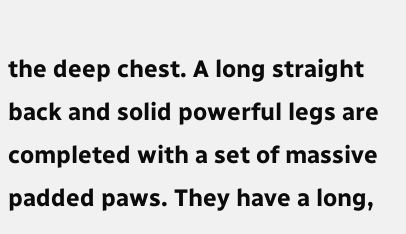the deep chest. A long straight back and solid powerful legs are completed with a set of massive padded paws. They have a long,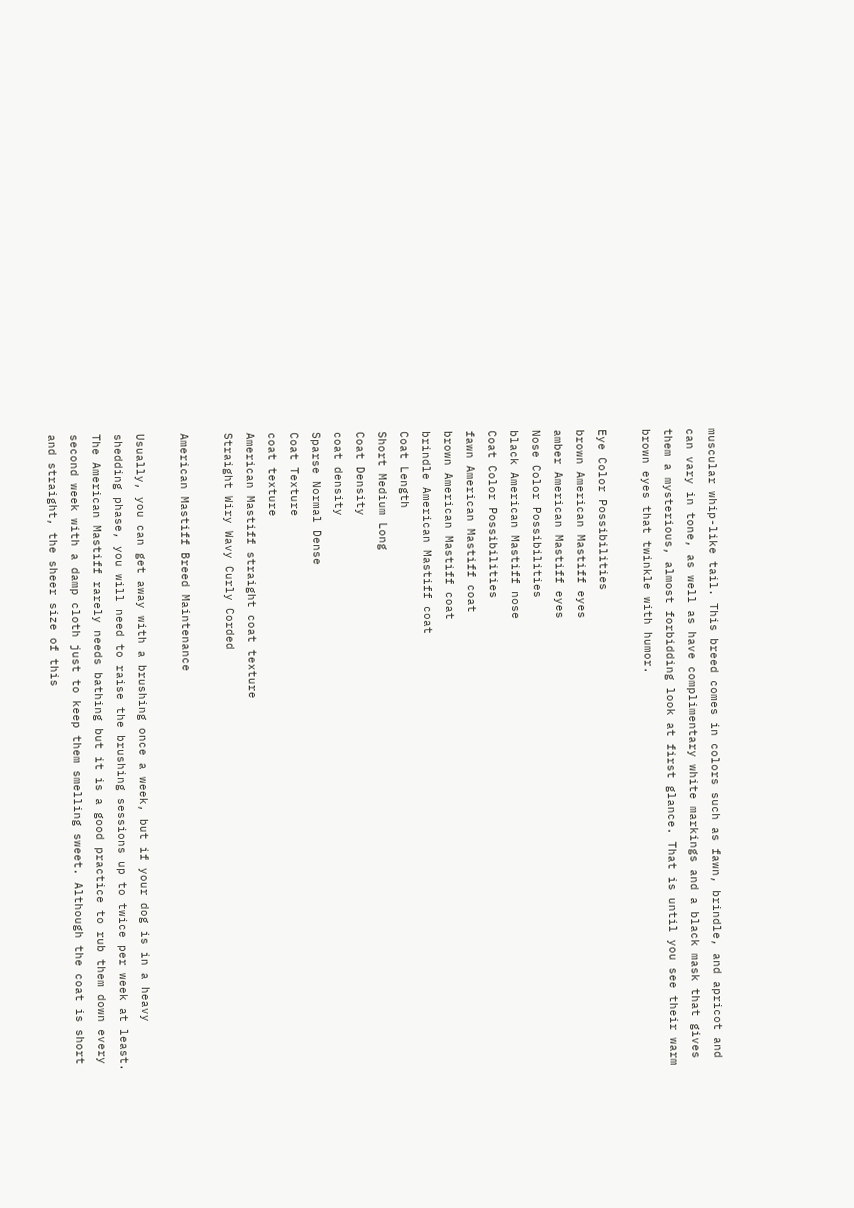muscular whip-like tail. This breed comes in colors such as fawn, brindle, and apricot and can vary in tone, as well as have complimentary white markings and a black mask that gives them a mysterious, almost forbidding look at first glance. That is until you see their warm brown eyes that twinkle with humor.

Eye Color Possibilities
brown American Mastiff eyes
amber American Mastiff eyes
Nose Color Possibilities
black American Mastiff nose
Coat Color Possibilities
fawn American Mastiff coat
brown American Mastiff coat
brindle American Mastiff coat
Coat Length
Short Medium Long
Coat Density
coat density
Sparse Normal Dense
Coat Texture
coat texture
American Mastiff straight coat texture
Straight Wiry Wavy Curly Corded

American Mastiff Breed Maintenance

Usually, you can get away with a brushing once a week, but if your dog is in a heavy shedding phase, you will need to raise the brushing sessions up to twice per week at least. The American Mastiff rarely needs bathing but it is a good practice to rub them down every second week with a damp cloth just to keep them smelling sweet. Although the coat is short and straight, the sheer size of this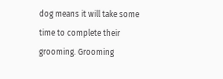dog means it will take some time to complete their grooming. Grooming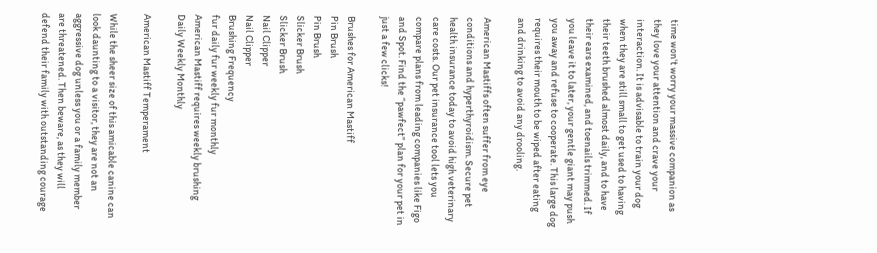time won't worry your massive companion as they love your attention and crave your interaction. It is advisable to train your dog when they are still small to get used to having their teeth brushed almost daily, and to have their ears examined, and toenails trimmed. If you leave it to later, your gentle giant may push you away and refuse to cooperate. This large dog requires their mouth to be wiped after eating and drinking to avoid any drooling.

American Mastiffs often suffer from eye conditions and hyperthyroidism. Secure pet health insurance today to avoid high veterinary care costs. Our pet insurance tool lets you compare plans from leading companies like Figo and Spot. Find the “pawfect” plan for your pet in just a few clicks!

Brushes for American Mastiff
Pin Brush
Pin Brush
Slicker Brush
Slicker Brush
Nail Clipper
Nail Clipper
Brushing Frequency
fur daily fur weekly fur monthly
American Mastiff requires weekly brushing
Daily Weekly Monthly

American Mastiff Temperament

While the sheer size of this amicable canine can look daunting to a visitor, they are not an aggressive dog unless you or a family member are threatened. Then beware, as they will defend their family with outstanding courage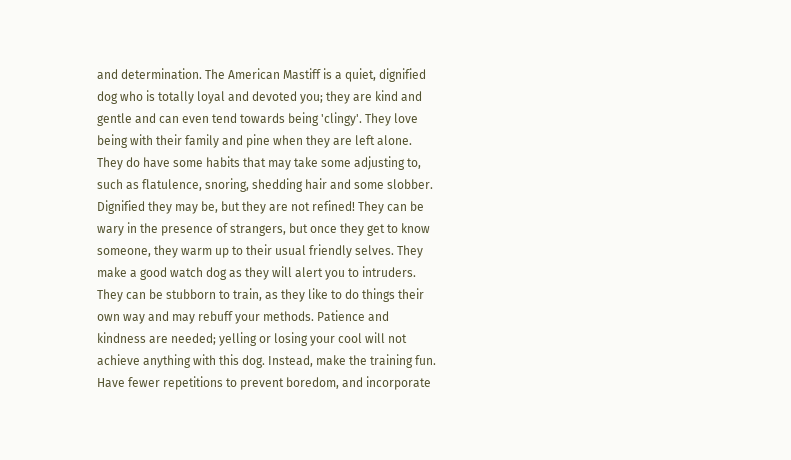and determination. The American Mastiff is a quiet, dignified dog who is totally loyal and devoted you; they are kind and gentle and can even tend towards being 'clingy'. They love being with their family and pine when they are left alone. They do have some habits that may take some adjusting to, such as flatulence, snoring, shedding hair and some slobber. Dignified they may be, but they are not refined! They can be wary in the presence of strangers, but once they get to know someone, they warm up to their usual friendly selves. They make a good watch dog as they will alert you to intruders. They can be stubborn to train, as they like to do things their own way and may rebuff your methods. Patience and kindness are needed; yelling or losing your cool will not achieve anything with this dog. Instead, make the training fun. Have fewer repetitions to prevent boredom, and incorporate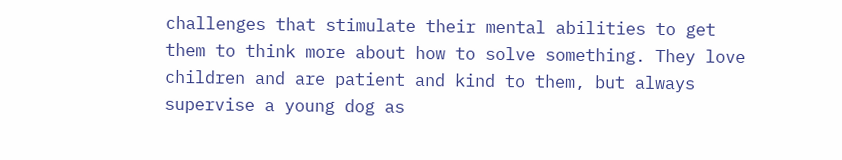challenges that stimulate their mental abilities to get them to think more about how to solve something. They love children and are patient and kind to them, but always supervise a young dog as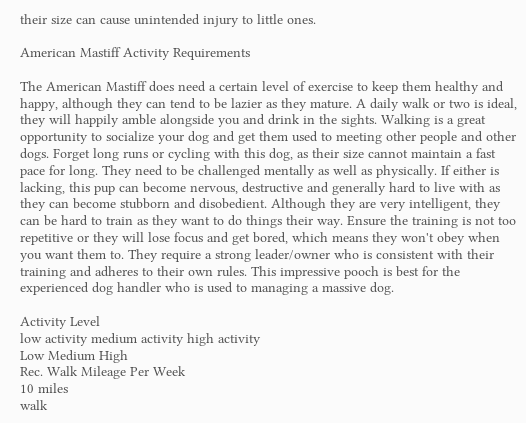their size can cause unintended injury to little ones.

American Mastiff Activity Requirements

The American Mastiff does need a certain level of exercise to keep them healthy and happy, although they can tend to be lazier as they mature. A daily walk or two is ideal, they will happily amble alongside you and drink in the sights. Walking is a great opportunity to socialize your dog and get them used to meeting other people and other dogs. Forget long runs or cycling with this dog, as their size cannot maintain a fast pace for long. They need to be challenged mentally as well as physically. If either is lacking, this pup can become nervous, destructive and generally hard to live with as they can become stubborn and disobedient. Although they are very intelligent, they can be hard to train as they want to do things their way. Ensure the training is not too repetitive or they will lose focus and get bored, which means they won't obey when you want them to. They require a strong leader/owner who is consistent with their training and adheres to their own rules. This impressive pooch is best for the experienced dog handler who is used to managing a massive dog.

Activity Level
low activity medium activity high activity
Low Medium High
Rec. Walk Mileage Per Week
10 miles
walk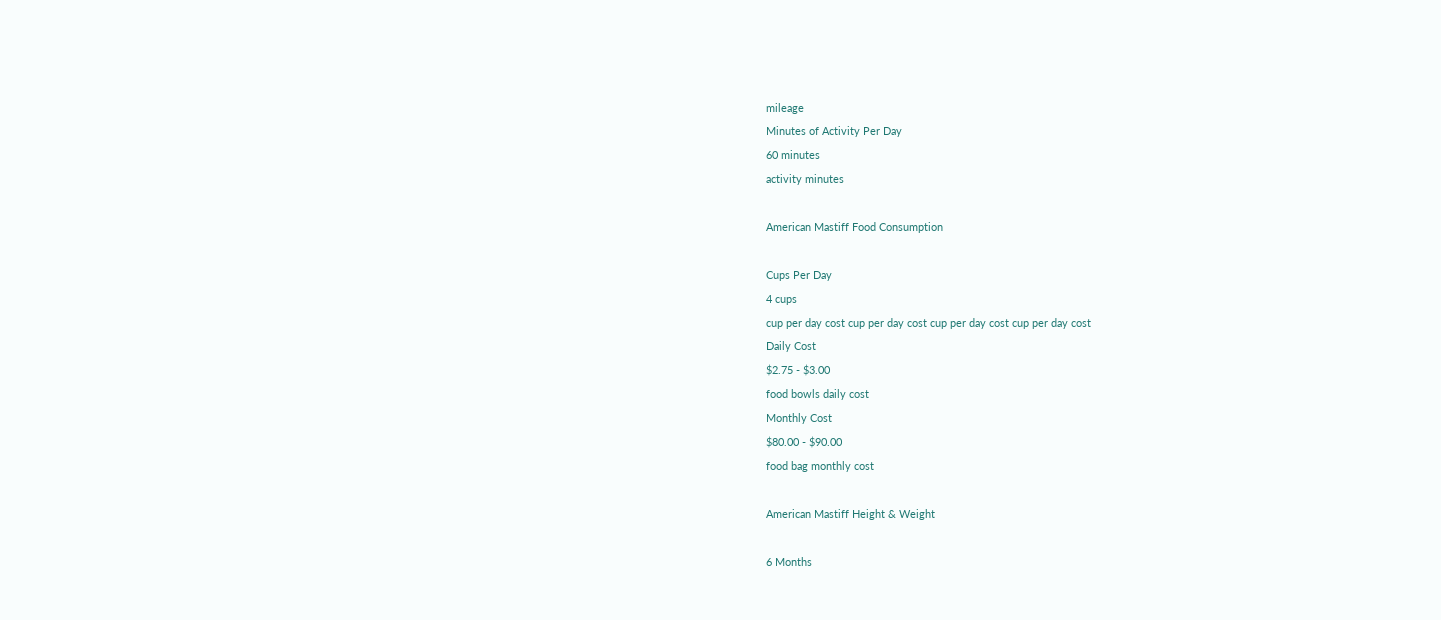mileage
Minutes of Activity Per Day
60 minutes
activity minutes

American Mastiff Food Consumption

Cups Per Day
4 cups
cup per day cost cup per day cost cup per day cost cup per day cost
Daily Cost
$2.75 - $3.00
food bowls daily cost
Monthly Cost
$80.00 - $90.00
food bag monthly cost

American Mastiff Height & Weight

6 Months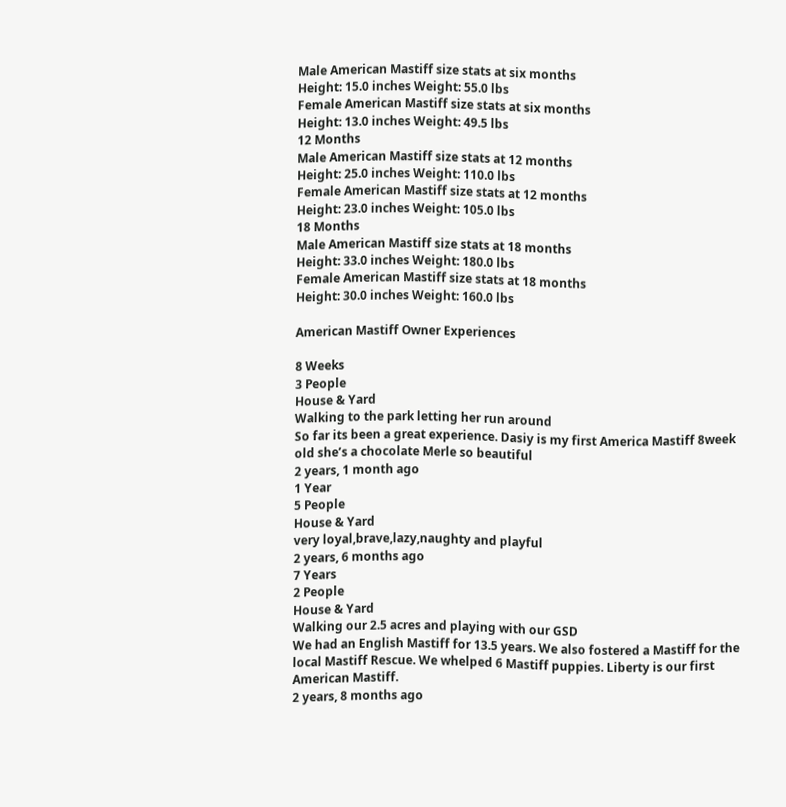Male American Mastiff size stats at six months
Height: 15.0 inches Weight: 55.0 lbs
Female American Mastiff size stats at six months
Height: 13.0 inches Weight: 49.5 lbs
12 Months
Male American Mastiff size stats at 12 months
Height: 25.0 inches Weight: 110.0 lbs
Female American Mastiff size stats at 12 months
Height: 23.0 inches Weight: 105.0 lbs
18 Months
Male American Mastiff size stats at 18 months
Height: 33.0 inches Weight: 180.0 lbs
Female American Mastiff size stats at 18 months
Height: 30.0 inches Weight: 160.0 lbs

American Mastiff Owner Experiences

8 Weeks
3 People
House & Yard
Walking to the park letting her run around
So far its been a great experience. Dasiy is my first America Mastiff 8week old she’s a chocolate Merle so beautiful
2 years, 1 month ago
1 Year
5 People
House & Yard
very loyal,brave,lazy,naughty and playful
2 years, 6 months ago
7 Years
2 People
House & Yard
Walking our 2.5 acres and playing with our GSD
We had an English Mastiff for 13.5 years. We also fostered a Mastiff for the local Mastiff Rescue. We whelped 6 Mastiff puppies. Liberty is our first American Mastiff.
2 years, 8 months ago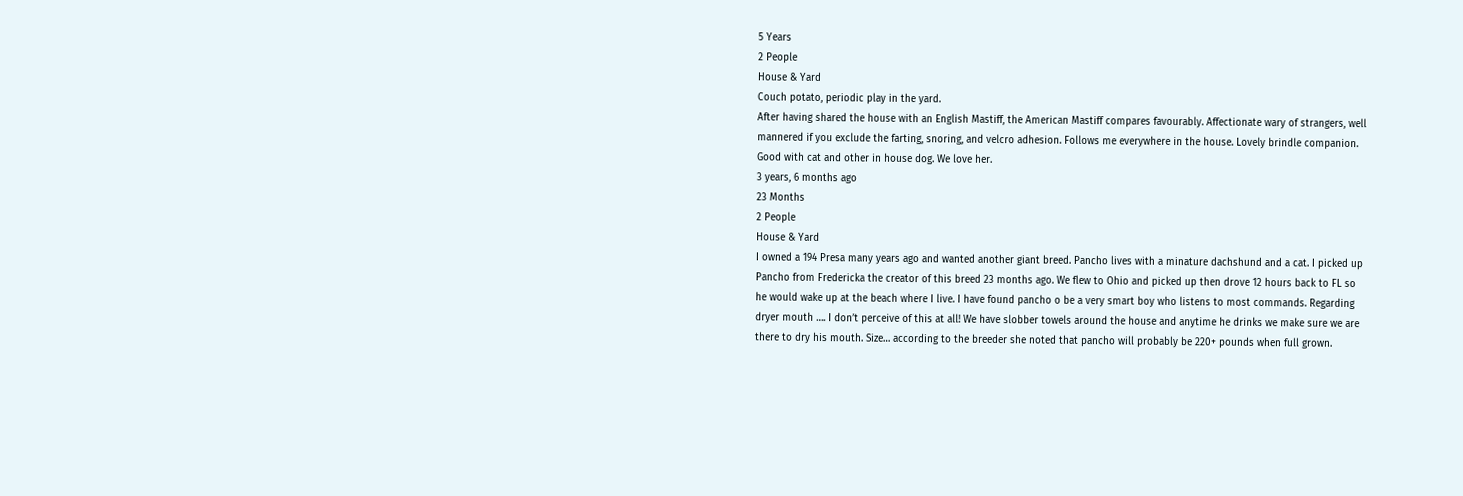5 Years
2 People
House & Yard
Couch potato, periodic play in the yard.
After having shared the house with an English Mastiff, the American Mastiff compares favourably. Affectionate wary of strangers, well mannered if you exclude the farting, snoring, and velcro adhesion. Follows me everywhere in the house. Lovely brindle companion. Good with cat and other in house dog. We love her.
3 years, 6 months ago
23 Months
2 People
House & Yard
I owned a 194 Presa many years ago and wanted another giant breed. Pancho lives with a minature dachshund and a cat. I picked up Pancho from Fredericka the creator of this breed 23 months ago. We flew to Ohio and picked up then drove 12 hours back to FL so he would wake up at the beach where I live. I have found pancho o be a very smart boy who listens to most commands. Regarding dryer mouth …. I don’t perceive of this at all! We have slobber towels around the house and anytime he drinks we make sure we are there to dry his mouth. Size… according to the breeder she noted that pancho will probably be 220+ pounds when full grown.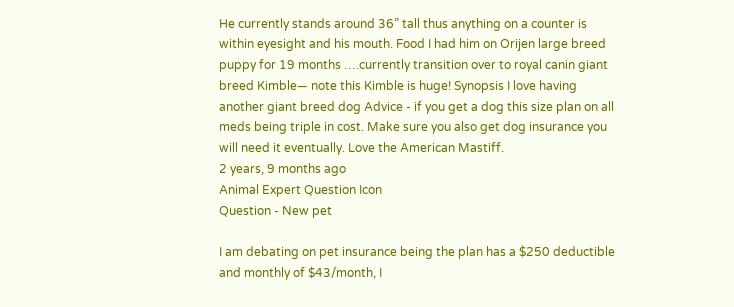He currently stands around 36” tall thus anything on a counter is within eyesight and his mouth. Food I had him on Orijen large breed puppy for 19 months ….currently transition over to royal canin giant breed Kimble— note this Kimble is huge! Synopsis I love having another giant breed dog Advice - if you get a dog this size plan on all meds being triple in cost. Make sure you also get dog insurance you will need it eventually. Love the American Mastiff.
2 years, 9 months ago
Animal Expert Question Icon
Question - New pet

I am debating on pet insurance being the plan has a $250 deductible and monthly of $43/month, I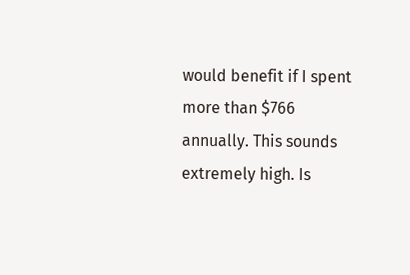would benefit if I spent more than $766 annually. This sounds extremely high. Is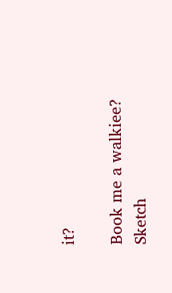it?

Book me a walkiee?
Sketch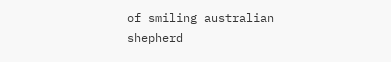of smiling australian shepherd